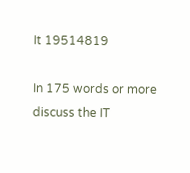It 19514819

In 175 words or more discuss the IT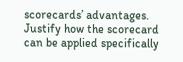scorecards’ advantages. Justify how the scorecard can be applied specifically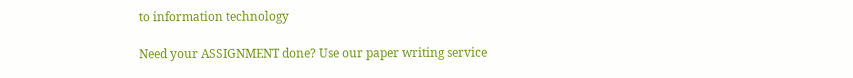to information technology

Need your ASSIGNMENT done? Use our paper writing service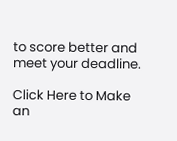to score better and meet your deadline.

Click Here to Make an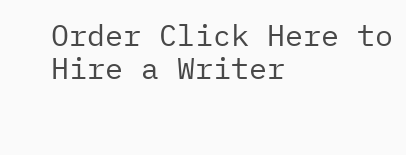Order Click Here to Hire a Writer